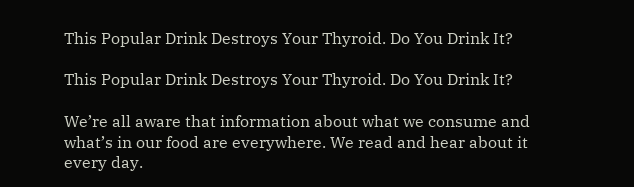This Popular Drink Destroys Your Thyroid. Do You Drink It?

This Popular Drink Destroys Your Thyroid. Do You Drink It?

We’re all aware that information about what we consume and what’s in our food are everywhere. We read and hear about it every day.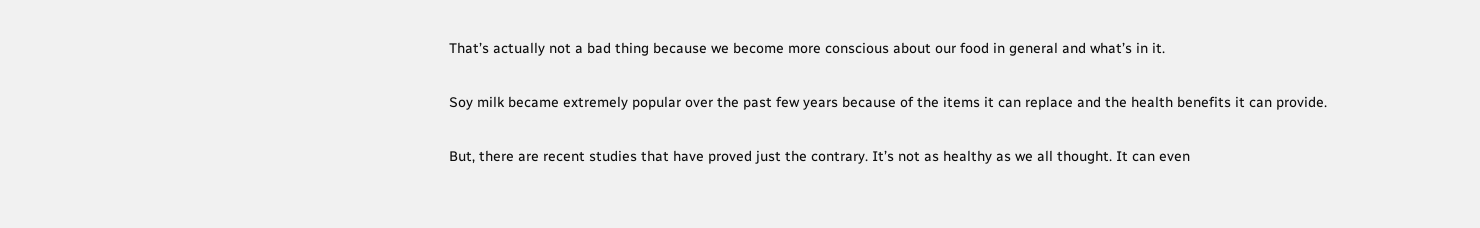That’s actually not a bad thing because we become more conscious about our food in general and what’s in it.

Soy milk became extremely popular over the past few years because of the items it can replace and the health benefits it can provide.

But, there are recent studies that have proved just the contrary. It’s not as healthy as we all thought. It can even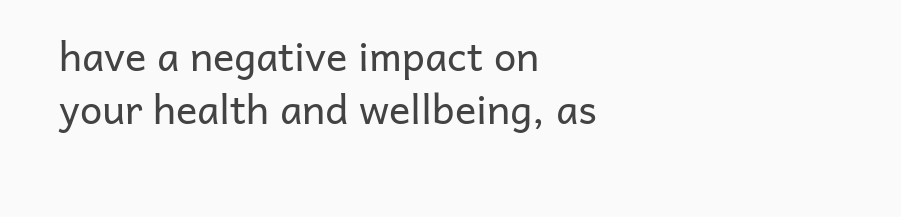have a negative impact on your health and wellbeing, as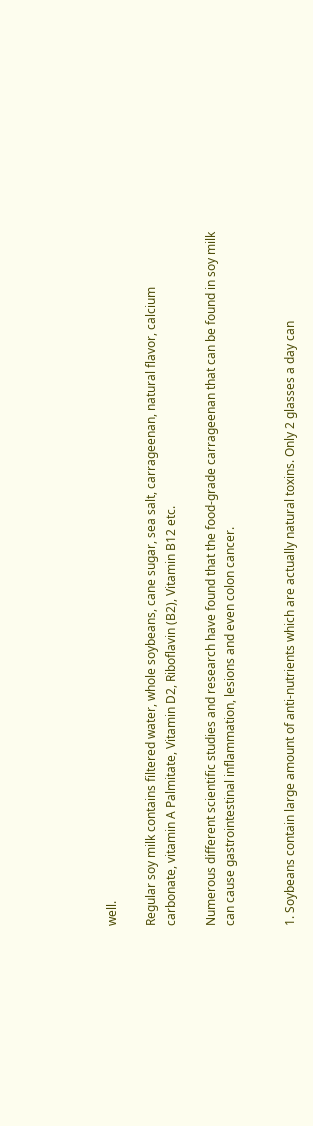well.

Regular soy milk contains filtered water, whole soybeans, cane sugar, sea salt, carrageenan, natural flavor, calcium carbonate, vitamin A Palmitate, Vitamin D2, Riboflavin (B2), Vitamin B12 etc.

Numerous different scientific studies and research have found that the food-grade carrageenan that can be found in soy milk can cause gastrointestinal inflammation, lesions and even colon cancer.


1. Soybeans contain large amount of anti-nutrients which are actually natural toxins. Only 2 glasses a day can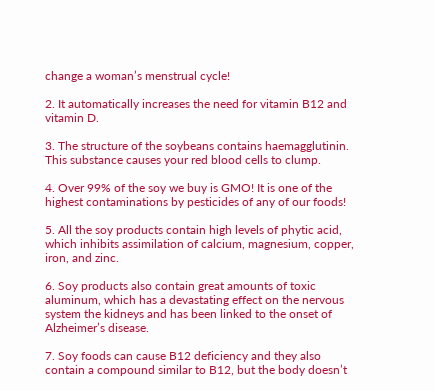change a woman’s menstrual cycle!

2. It automatically increases the need for vitamin B12 and vitamin D.

3. The structure of the soybeans contains haemagglutinin. This substance causes your red blood cells to clump.

4. Over 99% of the soy we buy is GMO! It is one of the highest contaminations by pesticides of any of our foods!

5. All the soy products contain high levels of phytic acid, which inhibits assimilation of calcium, magnesium, copper, iron, and zinc.

6. Soy products also contain great amounts of toxic aluminum, which has a devastating effect on the nervous system the kidneys and has been linked to the onset of Alzheimer’s disease.

7. Soy foods can cause B12 deficiency and they also contain a compound similar to B12, but the body doesn’t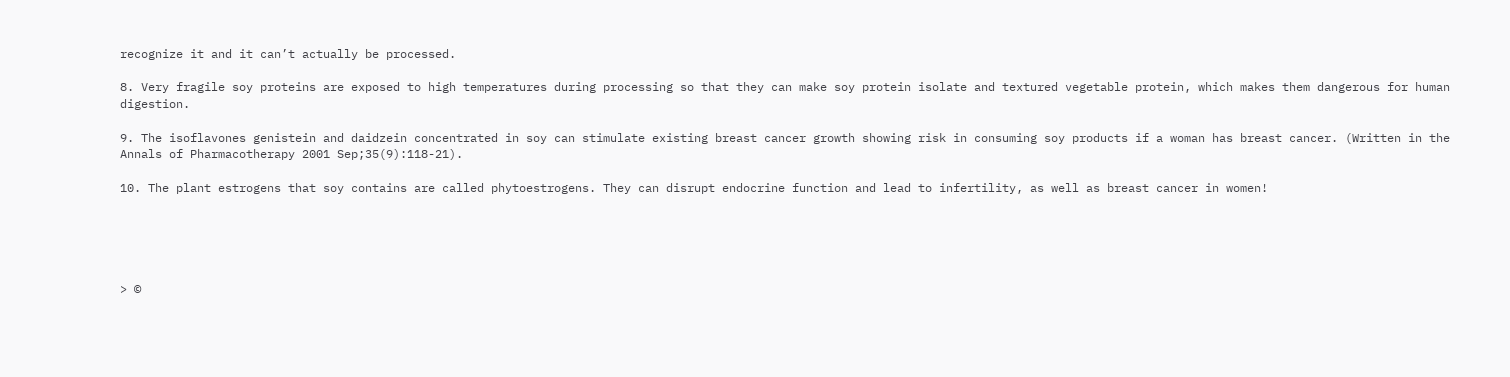recognize it and it can’t actually be processed.

8. Very fragile soy proteins are exposed to high temperatures during processing so that they can make soy protein isolate and textured vegetable protein, which makes them dangerous for human digestion.

9. The isoflavones genistein and daidzein concentrated in soy can stimulate existing breast cancer growth showing risk in consuming soy products if a woman has breast cancer. (Written in the Annals of Pharmacotherapy 2001 Sep;35(9):118-21).

10. The plant estrogens that soy contains are called phytoestrogens. They can disrupt endocrine function and lead to infertility, as well as breast cancer in women!





> ©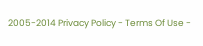2005-2014 Privacy Policy - Terms Of Use -